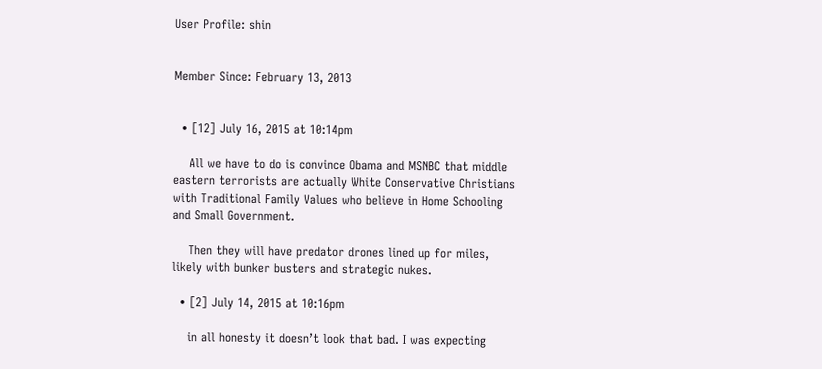User Profile: shin


Member Since: February 13, 2013


  • [12] July 16, 2015 at 10:14pm

    All we have to do is convince Obama and MSNBC that middle eastern terrorists are actually White Conservative Christians with Traditional Family Values who believe in Home Schooling and Small Government.

    Then they will have predator drones lined up for miles, likely with bunker busters and strategic nukes.

  • [2] July 14, 2015 at 10:16pm

    in all honesty it doesn’t look that bad. I was expecting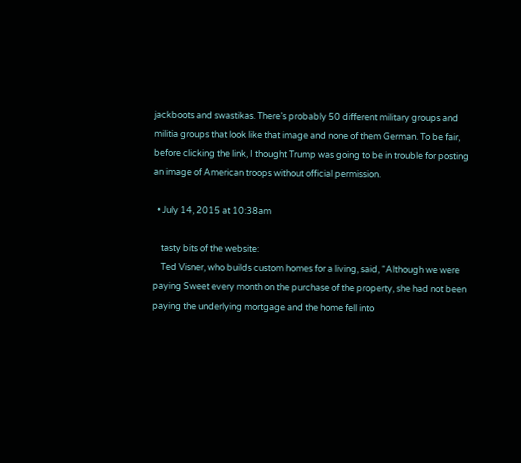jackboots and swastikas. There’s probably 50 different military groups and militia groups that look like that image and none of them German. To be fair, before clicking the link, I thought Trump was going to be in trouble for posting an image of American troops without official permission.

  • July 14, 2015 at 10:38am

    tasty bits of the website:
    Ted Visner, who builds custom homes for a living, said, “Although we were paying Sweet every month on the purchase of the property, she had not been paying the underlying mortgage and the home fell into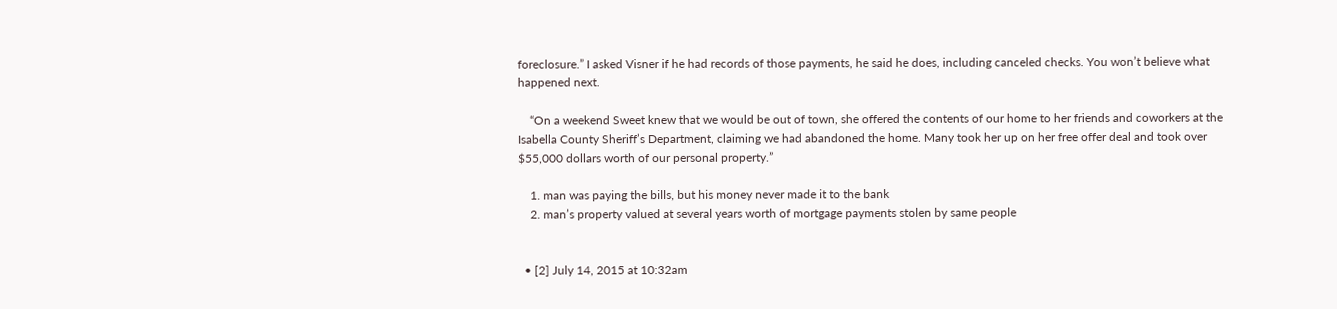foreclosure.” I asked Visner if he had records of those payments, he said he does, including canceled checks. You won’t believe what happened next.

    “On a weekend Sweet knew that we would be out of town, she offered the contents of our home to her friends and coworkers at the Isabella County Sheriff’s Department, claiming we had abandoned the home. Many took her up on her free offer deal and took over $55,000 dollars worth of our personal property.”

    1. man was paying the bills, but his money never made it to the bank
    2. man’s property valued at several years worth of mortgage payments stolen by same people


  • [2] July 14, 2015 at 10:32am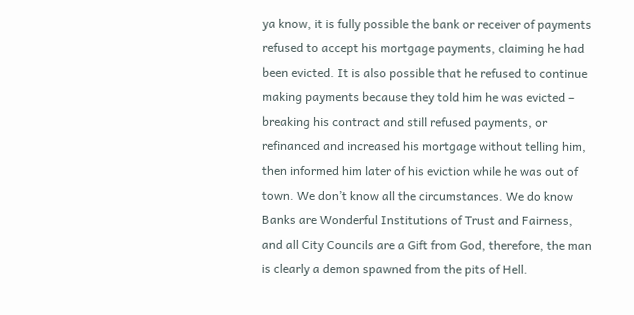ya know, it is fully possible the bank or receiver of payments refused to accept his mortgage payments, claiming he had been evicted. It is also possible that he refused to continue making payments because they told him he was evicted – breaking his contract and still refused payments, or refinanced and increased his mortgage without telling him, then informed him later of his eviction while he was out of town. We don’t know all the circumstances. We do know Banks are Wonderful Institutions of Trust and Fairness, and all City Councils are a Gift from God, therefore, the man is clearly a demon spawned from the pits of Hell.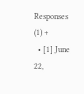Responses (1) +
  • [1] June 22,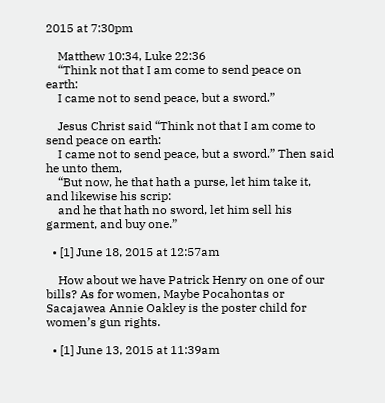2015 at 7:30pm

    Matthew 10:34, Luke 22:36
    “Think not that I am come to send peace on earth:
    I came not to send peace, but a sword.”

    Jesus Christ said “Think not that I am come to send peace on earth:
    I came not to send peace, but a sword.” Then said he unto them,
    “But now, he that hath a purse, let him take it, and likewise his scrip:
    and he that hath no sword, let him sell his garment, and buy one.”

  • [1] June 18, 2015 at 12:57am

    How about we have Patrick Henry on one of our bills? As for women, Maybe Pocahontas or Sacajawea Annie Oakley is the poster child for women’s gun rights.

  • [1] June 13, 2015 at 11:39am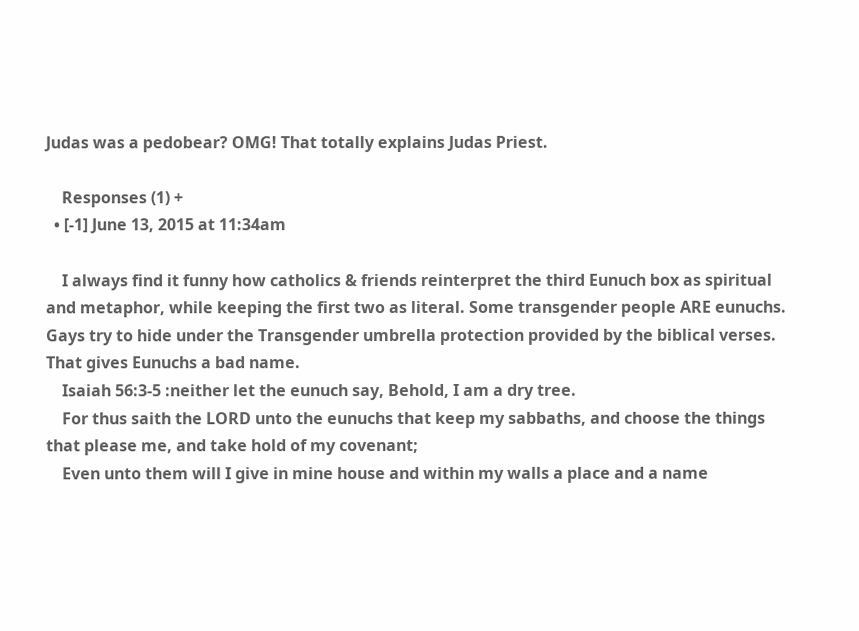Judas was a pedobear? OMG! That totally explains Judas Priest.

    Responses (1) +
  • [-1] June 13, 2015 at 11:34am

    I always find it funny how catholics & friends reinterpret the third Eunuch box as spiritual and metaphor, while keeping the first two as literal. Some transgender people ARE eunuchs. Gays try to hide under the Transgender umbrella protection provided by the biblical verses. That gives Eunuchs a bad name.
    Isaiah 56:3-5 :neither let the eunuch say, Behold, I am a dry tree.
    For thus saith the LORD unto the eunuchs that keep my sabbaths, and choose the things that please me, and take hold of my covenant;
    Even unto them will I give in mine house and within my walls a place and a name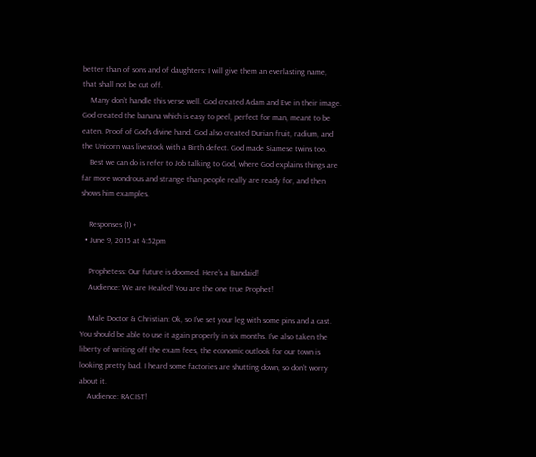better than of sons and of daughters: I will give them an everlasting name, that shall not be cut off.
    Many don’t handle this verse well. God created Adam and Eve in their image. God created the banana which is easy to peel, perfect for man, meant to be eaten. Proof of God’s divine hand. God also created Durian fruit, radium, and the Unicorn was livestock with a Birth defect. God made Siamese twins too.
    Best we can do is refer to Job talking to God, where God explains things are far more wondrous and strange than people really are ready for, and then shows him examples.

    Responses (1) +
  • June 9, 2015 at 4:52pm

    Prophetess: Our future is doomed. Here’s a Bandaid!
    Audience: We are Healed! You are the one true Prophet!

    Male Doctor & Christian: Ok, so I’ve set your leg with some pins and a cast. You should be able to use it again properly in six months. I’ve also taken the liberty of writing off the exam fees, the economic outlook for our town is looking pretty bad. I heard some factories are shutting down, so don’t worry about it.
    Audience: RACIST!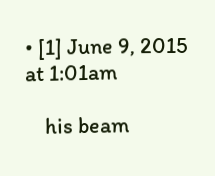• [1] June 9, 2015 at 1:01am

    his beam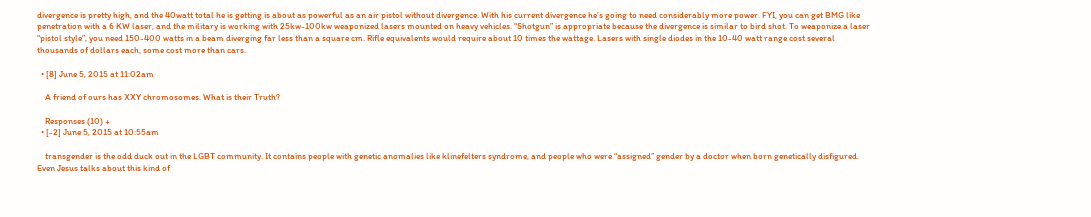divergence is pretty high, and the 40watt total he is getting is about as powerful as an air pistol without divergence. With his current divergence he’s going to need considerably more power. FYI, you can get BMG like penetration with a 6 KW laser, and the military is working with 25kw-100kw weaponized lasers mounted on heavy vehicles. “Shotgun” is appropriate because the divergence is similar to bird shot. To weaponize a laser “pistol style”, you need 150-400 watts in a beam diverging far less than a square cm. Rifle equivalents would require about 10 times the wattage. Lasers with single diodes in the 10-40 watt range cost several thousands of dollars each, some cost more than cars.

  • [8] June 5, 2015 at 11:02am

    A friend of ours has XXY chromosomes. What is their Truth?

    Responses (10) +
  • [-2] June 5, 2015 at 10:55am

    transgender is the odd duck out in the LGBT community. It contains people with genetic anomalies like klinefelters syndrome, and people who were “assigned” gender by a doctor when born genetically disfigured. Even Jesus talks about this kind of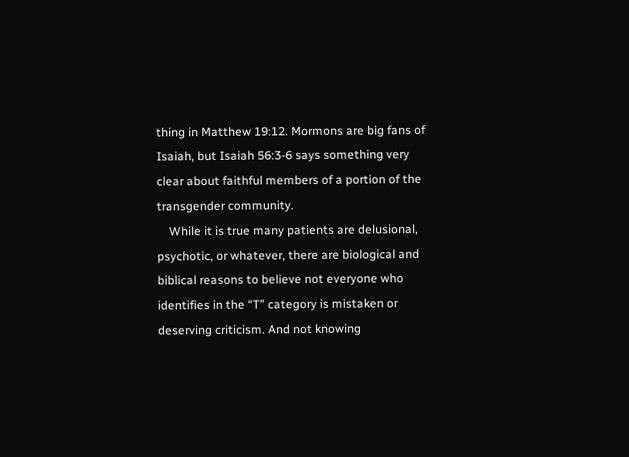thing in Matthew 19:12. Mormons are big fans of Isaiah, but Isaiah 56:3-6 says something very clear about faithful members of a portion of the transgender community.
    While it is true many patients are delusional, psychotic, or whatever, there are biological and biblical reasons to believe not everyone who identifies in the “T” category is mistaken or deserving criticism. And not knowing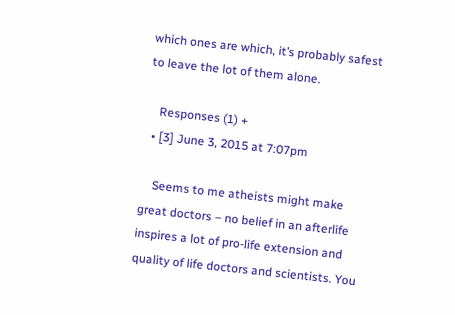which ones are which, it’s probably safest to leave the lot of them alone.

    Responses (1) +
  • [3] June 3, 2015 at 7:07pm

    Seems to me atheists might make great doctors – no belief in an afterlife inspires a lot of pro-life extension and quality of life doctors and scientists. You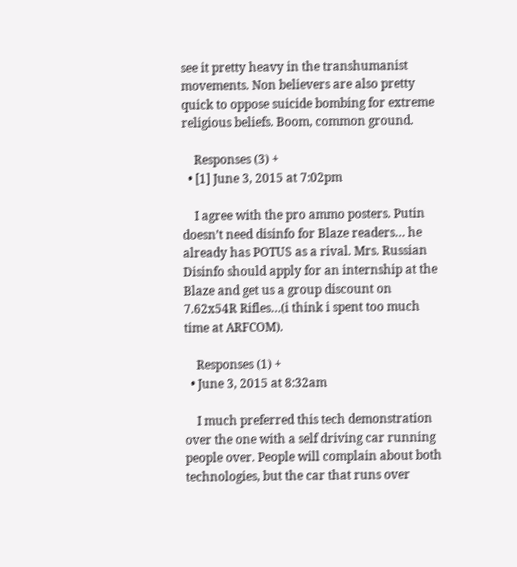see it pretty heavy in the transhumanist movements. Non believers are also pretty quick to oppose suicide bombing for extreme religious beliefs. Boom, common ground.

    Responses (3) +
  • [1] June 3, 2015 at 7:02pm

    I agree with the pro ammo posters. Putin doesn’t need disinfo for Blaze readers… he already has POTUS as a rival. Mrs. Russian Disinfo should apply for an internship at the Blaze and get us a group discount on 7.62x54R Rifles…(i think i spent too much time at ARFCOM).

    Responses (1) +
  • June 3, 2015 at 8:32am

    I much preferred this tech demonstration over the one with a self driving car running people over. People will complain about both technologies, but the car that runs over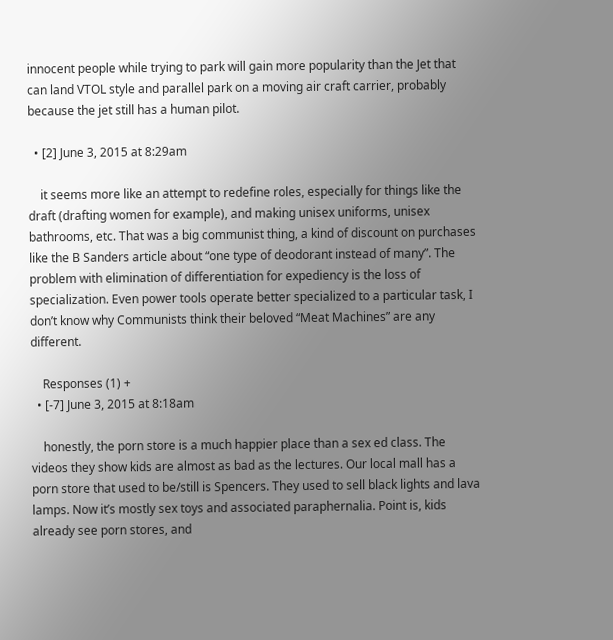innocent people while trying to park will gain more popularity than the Jet that can land VTOL style and parallel park on a moving air craft carrier, probably because the jet still has a human pilot.

  • [2] June 3, 2015 at 8:29am

    it seems more like an attempt to redefine roles, especially for things like the draft (drafting women for example), and making unisex uniforms, unisex bathrooms, etc. That was a big communist thing, a kind of discount on purchases like the B Sanders article about “one type of deodorant instead of many”. The problem with elimination of differentiation for expediency is the loss of specialization. Even power tools operate better specialized to a particular task, I don’t know why Communists think their beloved “Meat Machines” are any different.

    Responses (1) +
  • [-7] June 3, 2015 at 8:18am

    honestly, the porn store is a much happier place than a sex ed class. The videos they show kids are almost as bad as the lectures. Our local mall has a porn store that used to be/still is Spencers. They used to sell black lights and lava lamps. Now it’s mostly sex toys and associated paraphernalia. Point is, kids already see porn stores, and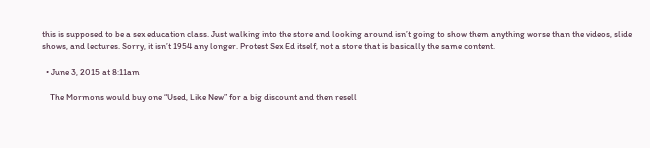this is supposed to be a sex education class. Just walking into the store and looking around isn’t going to show them anything worse than the videos, slide shows, and lectures. Sorry, it isn’t 1954 any longer. Protest Sex Ed itself, not a store that is basically the same content.

  • June 3, 2015 at 8:11am

    The Mormons would buy one “Used, Like New” for a big discount and then resell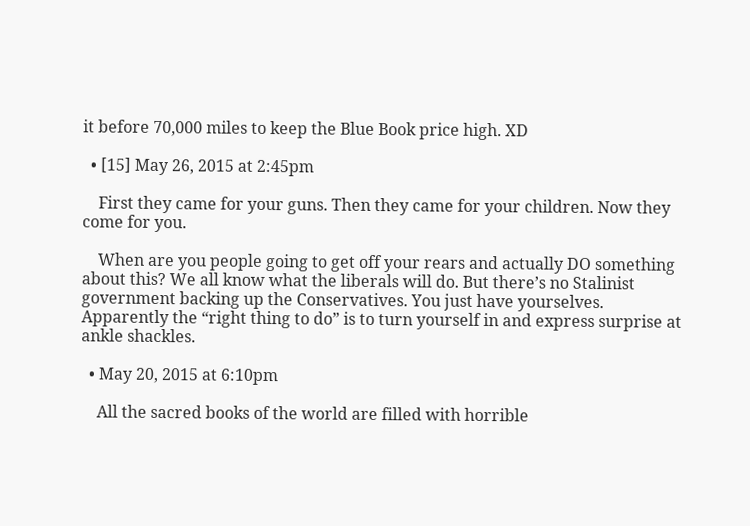it before 70,000 miles to keep the Blue Book price high. XD

  • [15] May 26, 2015 at 2:45pm

    First they came for your guns. Then they came for your children. Now they come for you.

    When are you people going to get off your rears and actually DO something about this? We all know what the liberals will do. But there’s no Stalinist government backing up the Conservatives. You just have yourselves. Apparently the “right thing to do” is to turn yourself in and express surprise at ankle shackles.

  • May 20, 2015 at 6:10pm

    All the sacred books of the world are filled with horrible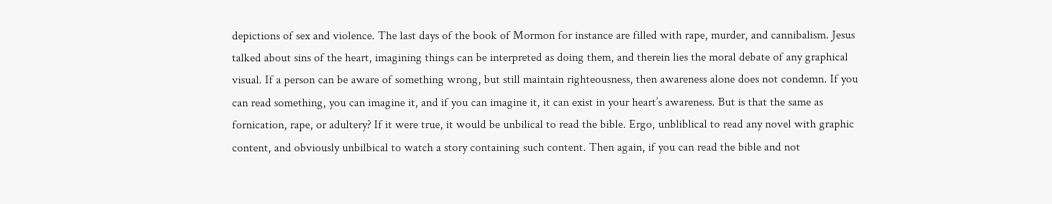depictions of sex and violence. The last days of the book of Mormon for instance are filled with rape, murder, and cannibalism. Jesus talked about sins of the heart, imagining things can be interpreted as doing them, and therein lies the moral debate of any graphical visual. If a person can be aware of something wrong, but still maintain righteousness, then awareness alone does not condemn. If you can read something, you can imagine it, and if you can imagine it, it can exist in your heart’s awareness. But is that the same as fornication, rape, or adultery? If it were true, it would be unbilical to read the bible. Ergo, unbliblical to read any novel with graphic content, and obviously unbilbical to watch a story containing such content. Then again, if you can read the bible and not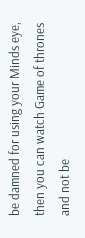be damned for using your Minds eye, then you can watch Game of thrones and not be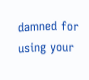damned for using your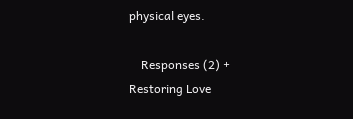physical eyes.

    Responses (2) +
Restoring Love